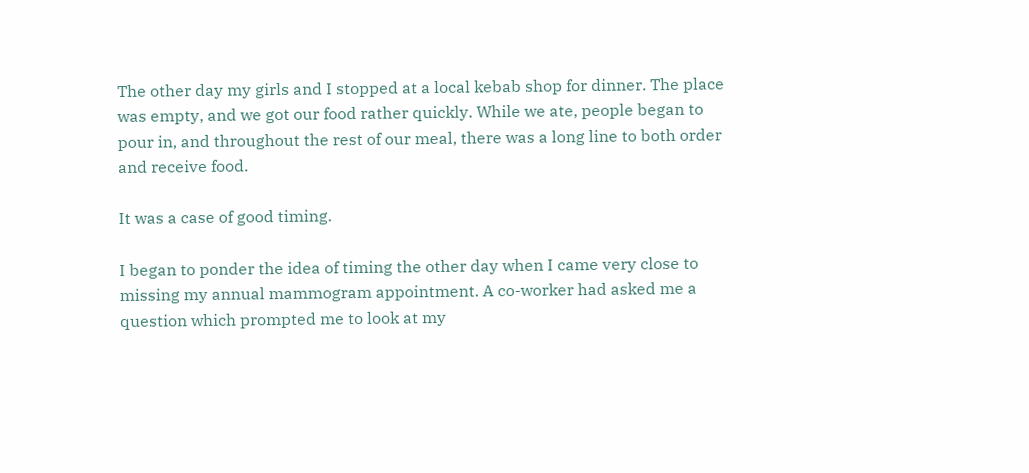The other day my girls and I stopped at a local kebab shop for dinner. The place was empty, and we got our food rather quickly. While we ate, people began to pour in, and throughout the rest of our meal, there was a long line to both order and receive food.

It was a case of good timing.

I began to ponder the idea of timing the other day when I came very close to missing my annual mammogram appointment. A co-worker had asked me a question which prompted me to look at my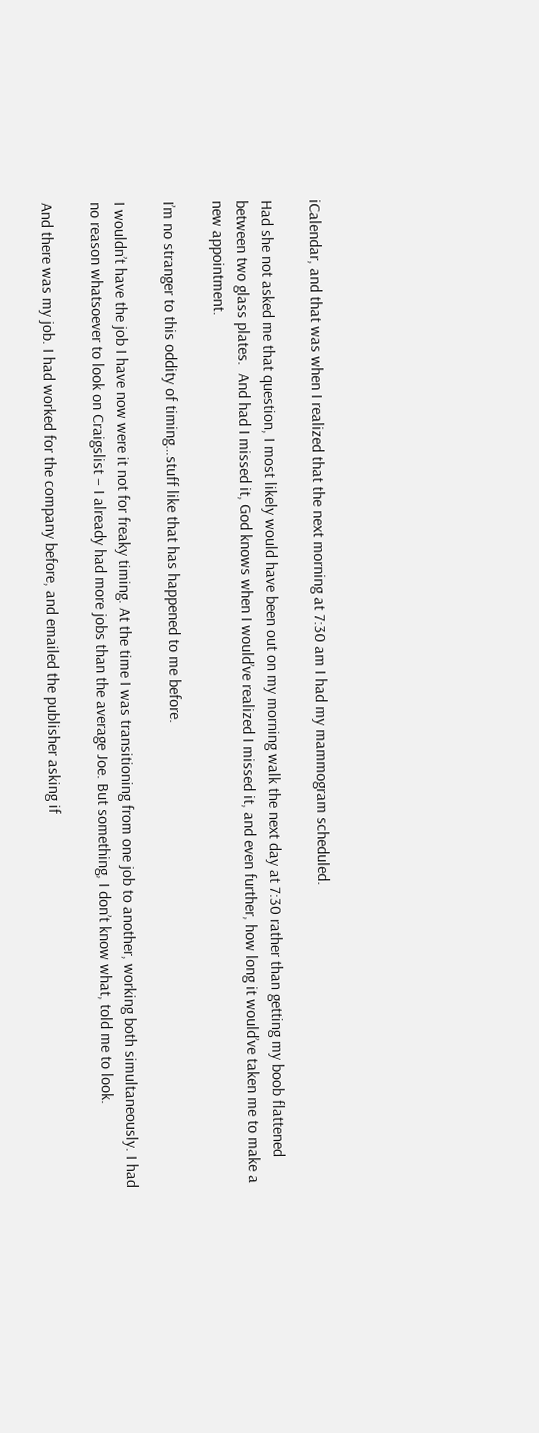iCalendar, and that was when I realized that the next morning at 7:30 am I had my mammogram scheduled.

Had she not asked me that question, I most likely would have been out on my morning walk the next day at 7:30 rather than getting my boob flattened between two glass plates.  And had I missed it, God knows when I would’ve realized I missed it, and even further, how long it would’ve taken me to make a new appointment.

I’m no stranger to this oddity of timing…stuff like that has happened to me before.

I wouldn’t have the job I have now were it not for freaky timing. At the time I was transitioning from one job to another, working both simultaneously. I had no reason whatsoever to look on Craigslist – I already had more jobs than the average Joe. But something, I don’t know what, told me to look.

And there was my job. I had worked for the company before, and emailed the publisher asking if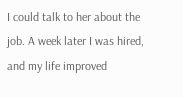I could talk to her about the job. A week later I was hired, and my life improved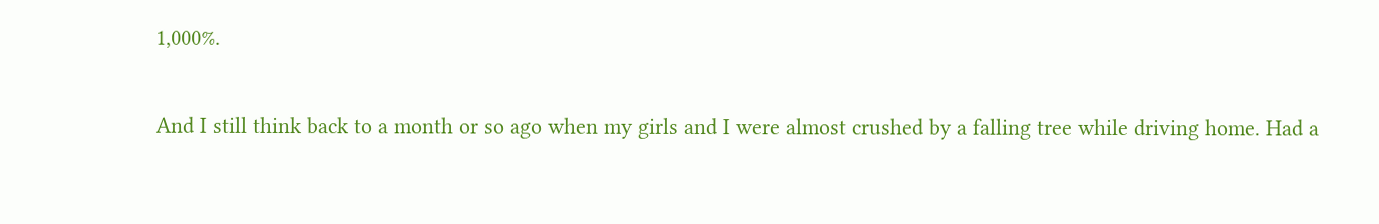1,000%.

And I still think back to a month or so ago when my girls and I were almost crushed by a falling tree while driving home. Had a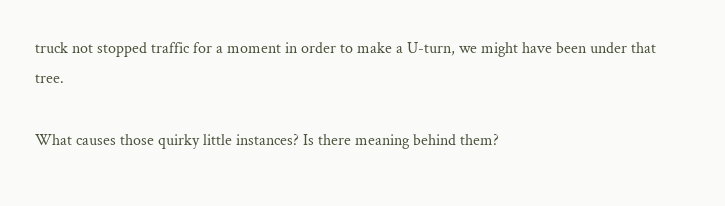truck not stopped traffic for a moment in order to make a U-turn, we might have been under that tree.

What causes those quirky little instances? Is there meaning behind them?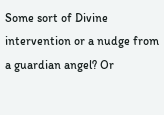Some sort of Divine intervention or a nudge from a guardian angel? Or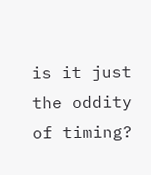is it just the oddity of timing?